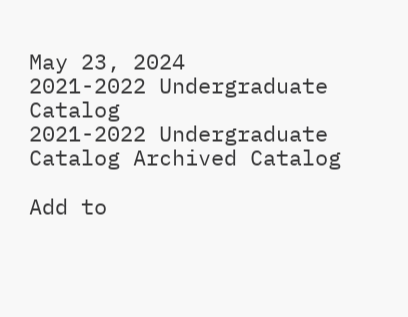May 23, 2024
2021-2022 Undergraduate Catalog
2021-2022 Undergraduate Catalog Archived Catalog

Add to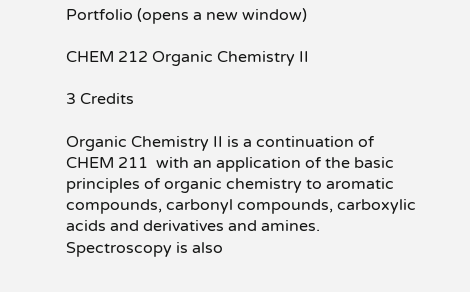Portfolio (opens a new window)

CHEM 212 Organic Chemistry II

3 Credits

Organic Chemistry II is a continuation of CHEM 211  with an application of the basic principles of organic chemistry to aromatic compounds, carbonyl compounds, carboxylic acids and derivatives and amines. Spectroscopy is also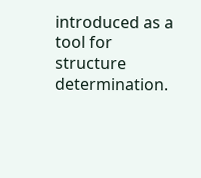introduced as a tool for structure determination.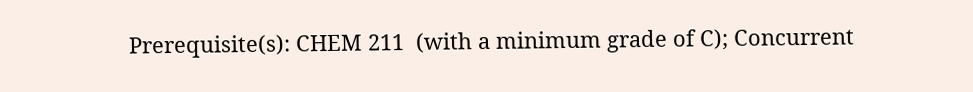Prerequisite(s): CHEM 211  (with a minimum grade of C); Concurrent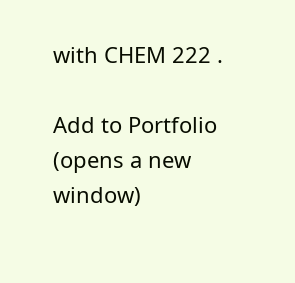with CHEM 222 .

Add to Portfolio (opens a new window)